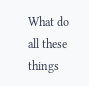What do all these things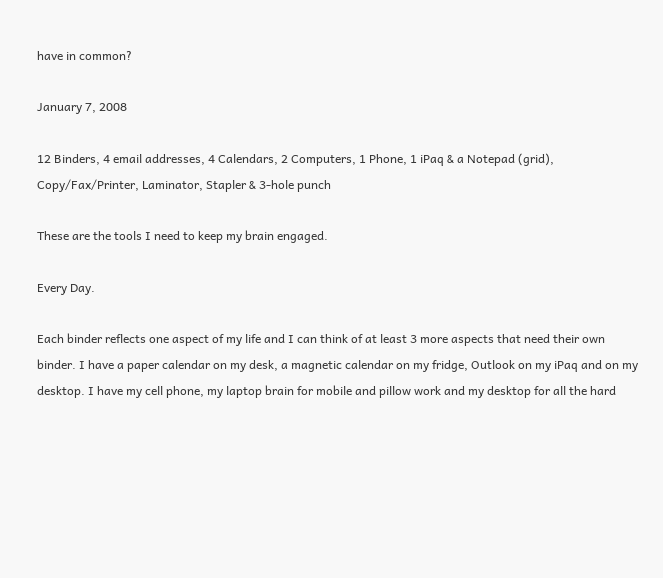have in common?

January 7, 2008

12 Binders, 4 email addresses, 4 Calendars, 2 Computers, 1 Phone, 1 iPaq & a Notepad (grid), Copy/Fax/Printer, Laminator, Stapler & 3-hole punch

These are the tools I need to keep my brain engaged.

Every Day.

Each binder reflects one aspect of my life and I can think of at least 3 more aspects that need their own binder. I have a paper calendar on my desk, a magnetic calendar on my fridge, Outlook on my iPaq and on my desktop. I have my cell phone, my laptop brain for mobile and pillow work and my desktop for all the hard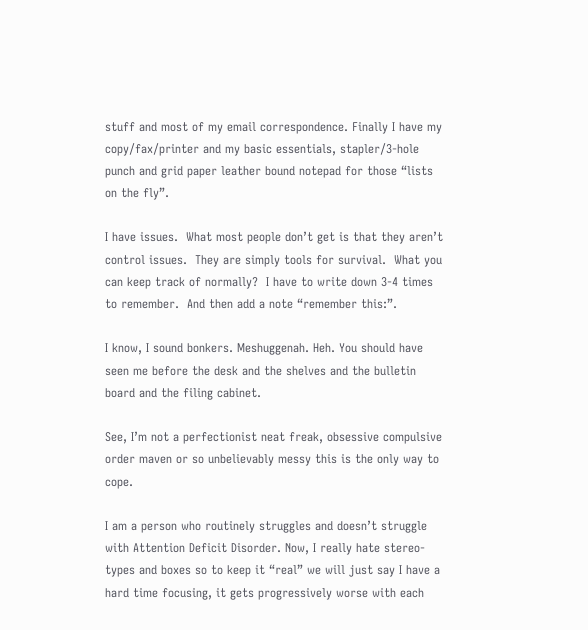stuff and most of my email correspondence. Finally I have my copy/fax/printer and my basic essentials, stapler/3-hole punch and grid paper leather bound notepad for those “lists on the fly”.

I have issues.  What most people don’t get is that they aren’t control issues.  They are simply tools for survival.  What you can keep track of normally?  I have to write down 3-4 times to remember.  And then add a note “remember this:”.

I know, I sound bonkers. Meshuggenah. Heh. You should have seen me before the desk and the shelves and the bulletin board and the filing cabinet.

See, I’m not a perfectionist neat freak, obsessive compulsive order maven or so unbelievably messy this is the only way to cope.

I am a person who routinely struggles and doesn’t struggle with Attention Deficit Disorder. Now, I really hate stereo-types and boxes so to keep it “real” we will just say I have a hard time focusing, it gets progressively worse with each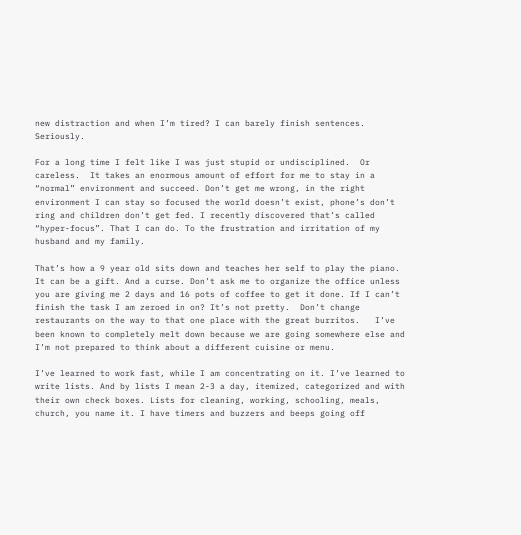new distraction and when I’m tired? I can barely finish sentences. Seriously.

For a long time I felt like I was just stupid or undisciplined.  Or careless.  It takes an enormous amount of effort for me to stay in a “normal” environment and succeed. Don’t get me wrong, in the right environment I can stay so focused the world doesn’t exist, phone’s don’t ring and children don’t get fed. I recently discovered that’s called “hyper-focus”. That I can do. To the frustration and irritation of my husband and my family.

That’s how a 9 year old sits down and teaches her self to play the piano. It can be a gift. And a curse. Don’t ask me to organize the office unless you are giving me 2 days and 16 pots of coffee to get it done. If I can’t finish the task I am zeroed in on? It’s not pretty.  Don’t change restaurants on the way to that one place with the great burritos.   I’ve been known to completely melt down because we are going somewhere else and I’m not prepared to think about a different cuisine or menu.

I’ve learned to work fast, while I am concentrating on it. I’ve learned to write lists. And by lists I mean 2-3 a day, itemized, categorized and with their own check boxes. Lists for cleaning, working, schooling, meals, church, you name it. I have timers and buzzers and beeps going off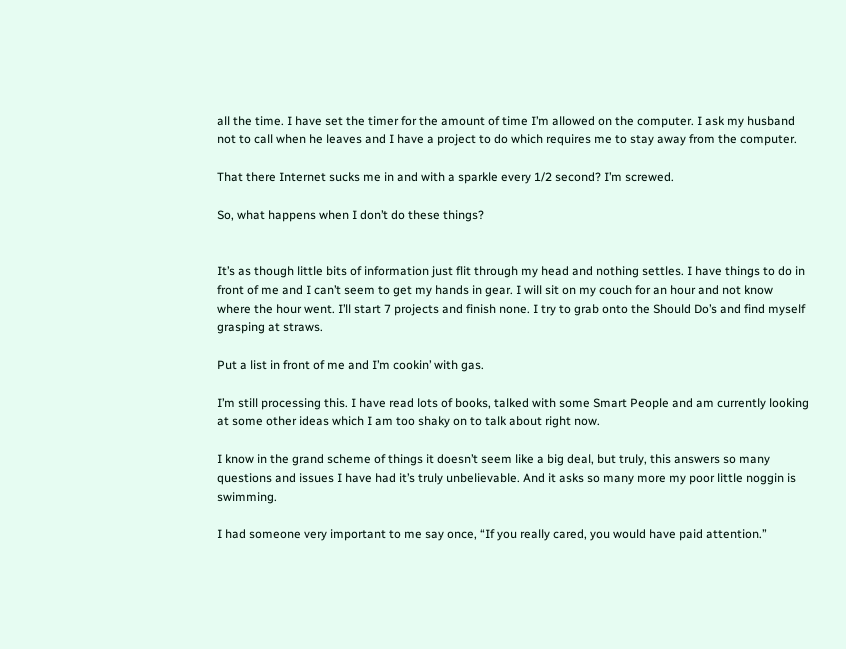all the time. I have set the timer for the amount of time I’m allowed on the computer. I ask my husband not to call when he leaves and I have a project to do which requires me to stay away from the computer.

That there Internet sucks me in and with a sparkle every 1/2 second? I’m screwed.

So, what happens when I don’t do these things?


It’s as though little bits of information just flit through my head and nothing settles. I have things to do in front of me and I can’t seem to get my hands in gear. I will sit on my couch for an hour and not know where the hour went. I’ll start 7 projects and finish none. I try to grab onto the Should Do’s and find myself grasping at straws.

Put a list in front of me and I’m cookin’ with gas.

I’m still processing this. I have read lots of books, talked with some Smart People and am currently looking at some other ideas which I am too shaky on to talk about right now.

I know in the grand scheme of things it doesn’t seem like a big deal, but truly, this answers so many questions and issues I have had it’s truly unbelievable. And it asks so many more my poor little noggin is swimming.

I had someone very important to me say once, “If you really cared, you would have paid attention.”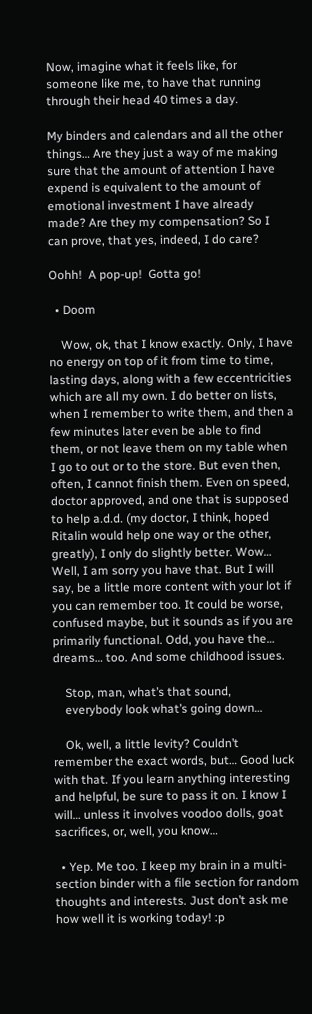Now, imagine what it feels like, for someone like me, to have that running through their head 40 times a day.

My binders and calendars and all the other things… Are they just a way of me making sure that the amount of attention I have expend is equivalent to the amount of emotional investment I have already made? Are they my compensation? So I can prove, that yes, indeed, I do care?

Oohh!  A pop-up!  Gotta go!

  • Doom

    Wow, ok, that I know exactly. Only, I have no energy on top of it from time to time, lasting days, along with a few eccentricities which are all my own. I do better on lists, when I remember to write them, and then a few minutes later even be able to find them, or not leave them on my table when I go to out or to the store. But even then, often, I cannot finish them. Even on speed, doctor approved, and one that is supposed to help a.d.d. (my doctor, I think, hoped Ritalin would help one way or the other, greatly), I only do slightly better. Wow… Well, I am sorry you have that. But I will say, be a little more content with your lot if you can remember too. It could be worse, confused maybe, but it sounds as if you are primarily functional. Odd, you have the… dreams… too. And some childhood issues.

    Stop, man, what’s that sound,
    everybody look what’s going down…

    Ok, well, a little levity? Couldn’t remember the exact words, but… Good luck with that. If you learn anything interesting and helpful, be sure to pass it on. I know I will… unless it involves voodoo dolls, goat sacrifices, or, well, you know…

  • Yep. Me too. I keep my brain in a multi-section binder with a file section for random thoughts and interests. Just don’t ask me how well it is working today! :p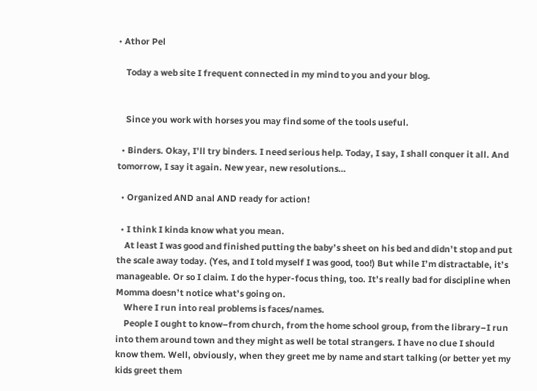• Athor Pel

    Today a web site I frequent connected in my mind to you and your blog.


    Since you work with horses you may find some of the tools useful.

  • Binders. Okay, I’ll try binders. I need serious help. Today, I say, I shall conquer it all. And tomorrow, I say it again. New year, new resolutions…

  • Organized AND anal AND ready for action!

  • I think I kinda know what you mean.
    At least I was good and finished putting the baby’s sheet on his bed and didn’t stop and put the scale away today. (Yes, and I told myself I was good, too!) But while I’m distractable, it’s manageable. Or so I claim. I do the hyper-focus thing, too. It’s really bad for discipline when Momma doesn’t notice what’s going on.
    Where I run into real problems is faces/names.
    People I ought to know–from church, from the home school group, from the library–I run into them around town and they might as well be total strangers. I have no clue I should know them. Well, obviously, when they greet me by name and start talking (or better yet my kids greet them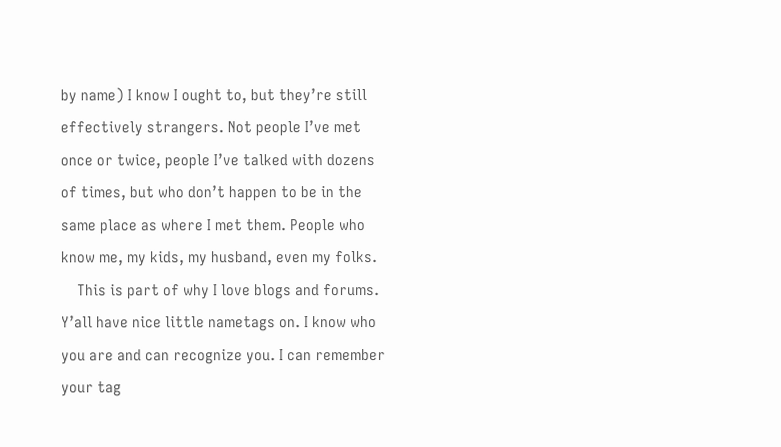by name) I know I ought to, but they’re still effectively strangers. Not people I’ve met once or twice, people I’ve talked with dozens of times, but who don’t happen to be in the same place as where I met them. People who know me, my kids, my husband, even my folks.
    This is part of why I love blogs and forums. Y’all have nice little nametags on. I know who you are and can recognize you. I can remember your tag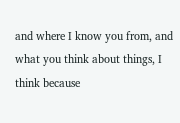and where I know you from, and what you think about things, I think because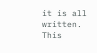it is all written. This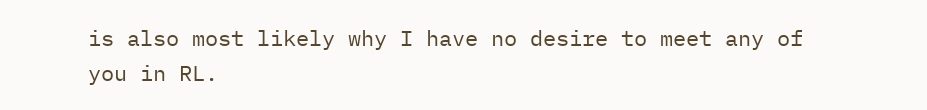is also most likely why I have no desire to meet any of you in RL.